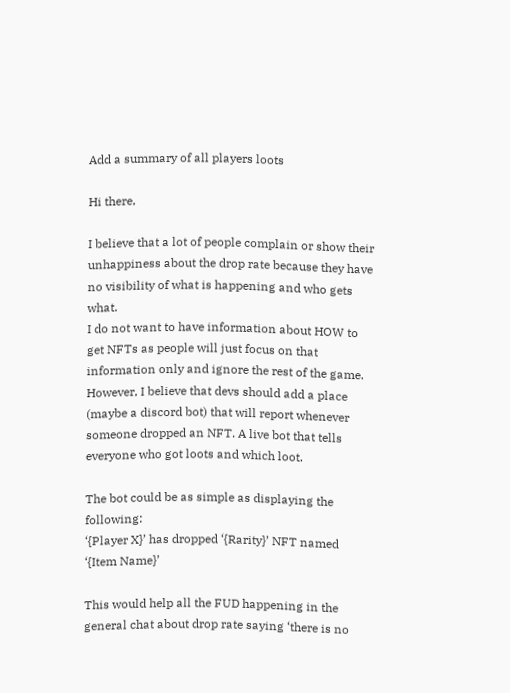Add a summary of all players loots

Hi there,

I believe that a lot of people complain or show their unhappiness about the drop rate because they have no visibility of what is happening and who gets what.
I do not want to have information about HOW to get NFTs as people will just focus on that information only and ignore the rest of the game.
However, I believe that devs should add a place (maybe a discord bot) that will report whenever someone dropped an NFT. A live bot that tells everyone who got loots and which loot.

The bot could be as simple as displaying the following:
‘{Player X}’ has dropped ‘{Rarity}’ NFT named ‘{Item Name}’

This would help all the FUD happening in the general chat about drop rate saying ‘there is no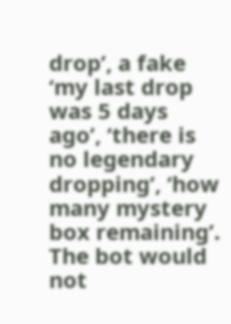drop’, a fake ‘my last drop was 5 days ago’, ‘there is no legendary dropping’, ‘how many mystery box remaining’.
The bot would not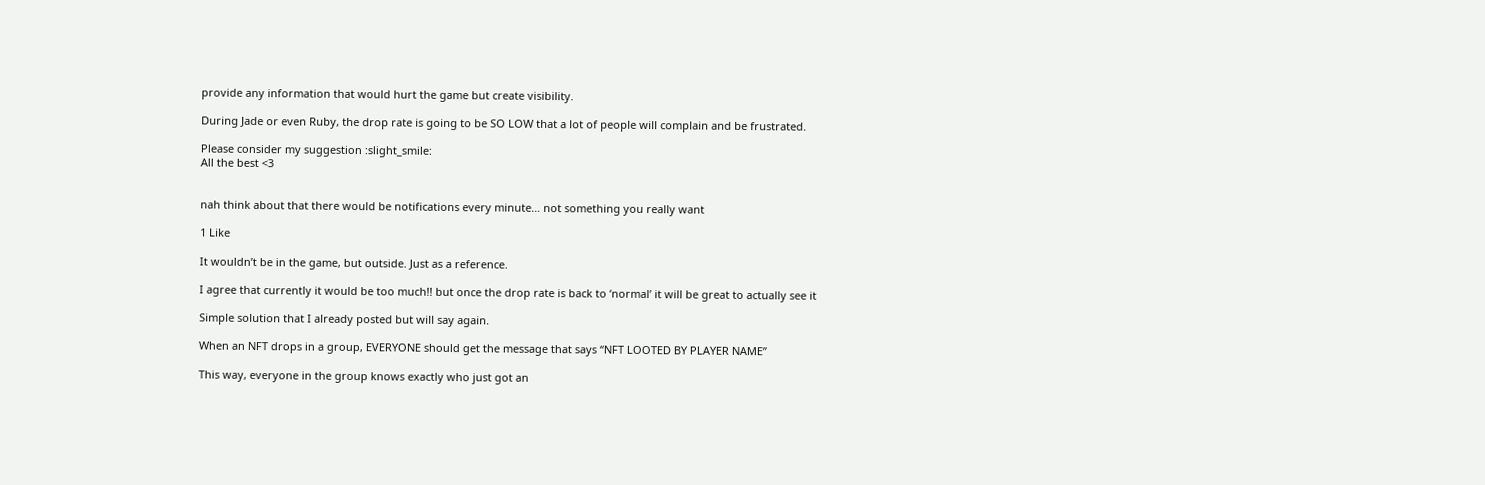provide any information that would hurt the game but create visibility.

During Jade or even Ruby, the drop rate is going to be SO LOW that a lot of people will complain and be frustrated.

Please consider my suggestion :slight_smile:
All the best <3


nah think about that there would be notifications every minute… not something you really want

1 Like

It wouldn’t be in the game, but outside. Just as a reference.

I agree that currently it would be too much!! but once the drop rate is back to ‘normal’ it will be great to actually see it

Simple solution that I already posted but will say again.

When an NFT drops in a group, EVERYONE should get the message that says “NFT LOOTED BY PLAYER NAME”

This way, everyone in the group knows exactly who just got an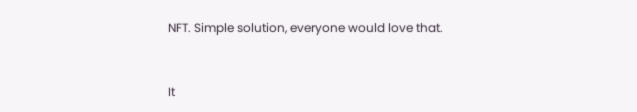NFT. Simple solution, everyone would love that.



It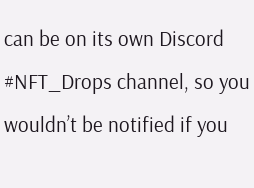can be on its own Discord #NFT_Drops channel, so you wouldn’t be notified if you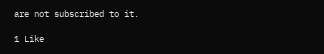are not subscribed to it.

1 Like